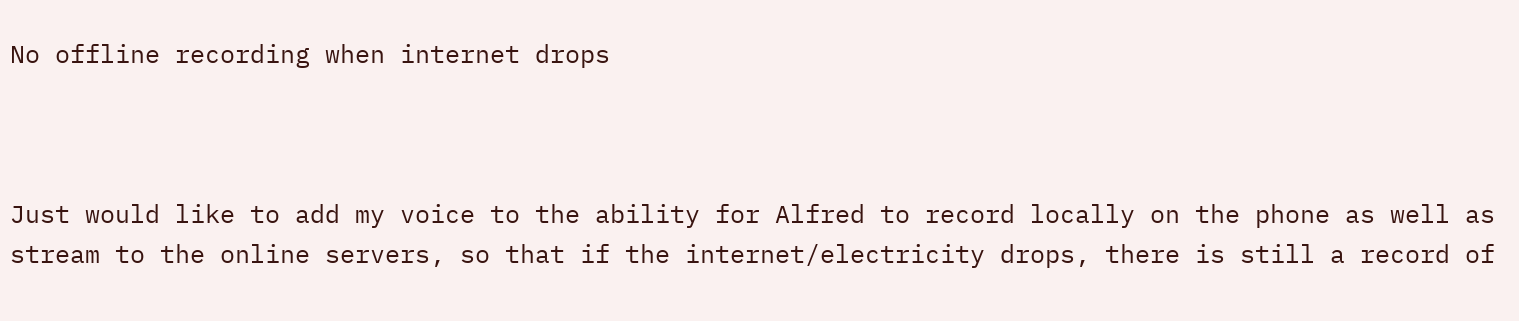No offline recording when internet drops



Just would like to add my voice to the ability for Alfred to record locally on the phone as well as stream to the online servers, so that if the internet/electricity drops, there is still a record of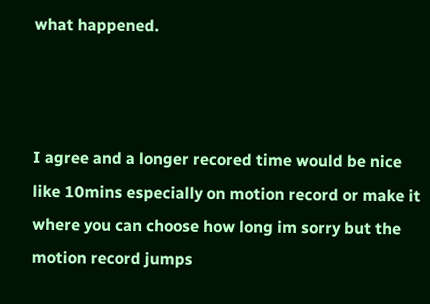what happened.



I agree and a longer recored time would be nice like 10mins especially on motion record or make it where you can choose how long im sorry but the motion record jumps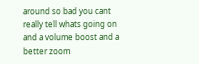around so bad you cant really tell whats going on and a volume boost and a better zoom